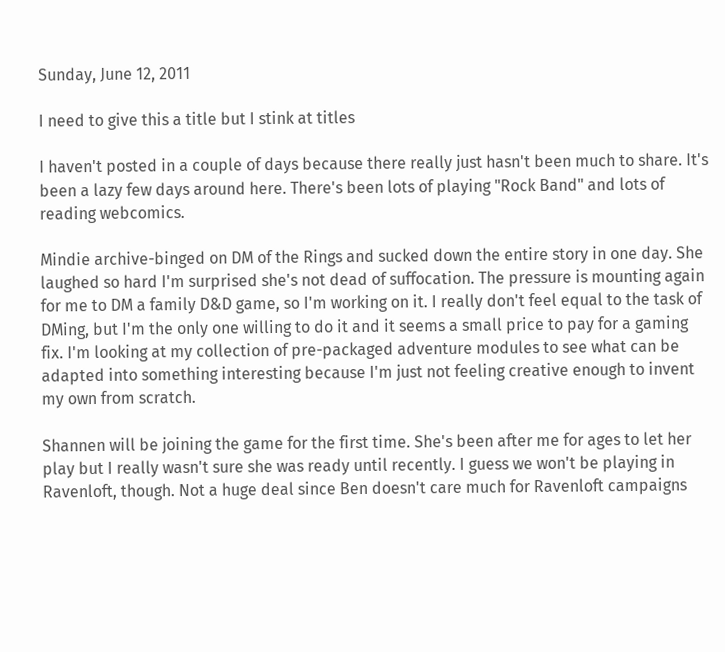Sunday, June 12, 2011

I need to give this a title but I stink at titles

I haven't posted in a couple of days because there really just hasn't been much to share. It's been a lazy few days around here. There's been lots of playing "Rock Band" and lots of reading webcomics.

Mindie archive-binged on DM of the Rings and sucked down the entire story in one day. She laughed so hard I'm surprised she's not dead of suffocation. The pressure is mounting again for me to DM a family D&D game, so I'm working on it. I really don't feel equal to the task of DMing, but I'm the only one willing to do it and it seems a small price to pay for a gaming fix. I'm looking at my collection of pre-packaged adventure modules to see what can be adapted into something interesting because I'm just not feeling creative enough to invent my own from scratch.

Shannen will be joining the game for the first time. She's been after me for ages to let her play but I really wasn't sure she was ready until recently. I guess we won't be playing in Ravenloft, though. Not a huge deal since Ben doesn't care much for Ravenloft campaigns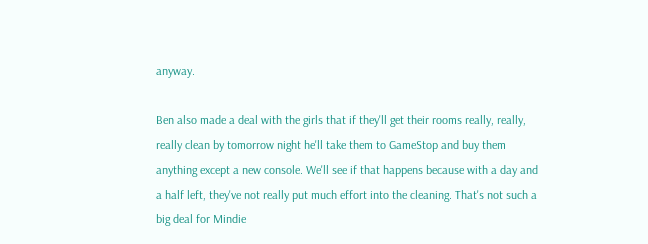anyway.

Ben also made a deal with the girls that if they'll get their rooms really, really, really clean by tomorrow night he'll take them to GameStop and buy them anything except a new console. We'll see if that happens because with a day and a half left, they've not really put much effort into the cleaning. That's not such a big deal for Mindie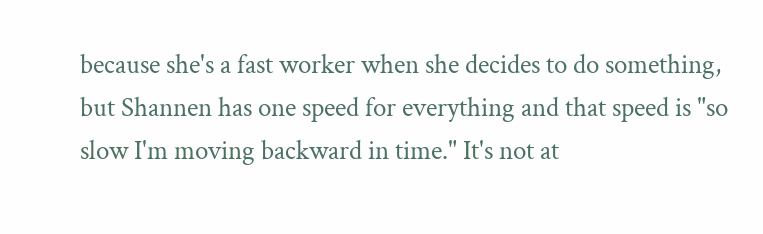because she's a fast worker when she decides to do something, but Shannen has one speed for everything and that speed is "so slow I'm moving backward in time." It's not at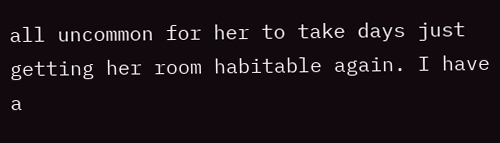all uncommon for her to take days just getting her room habitable again. I have a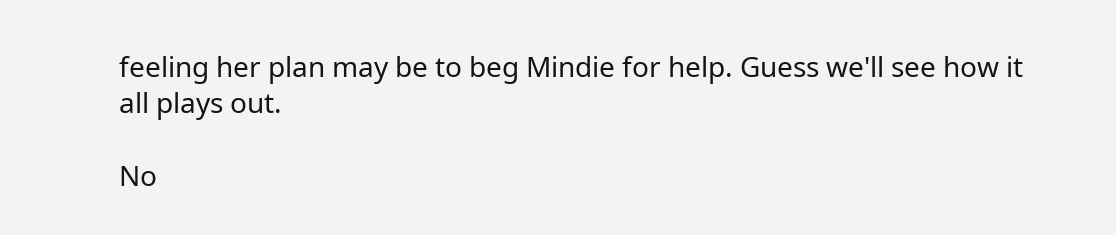feeling her plan may be to beg Mindie for help. Guess we'll see how it all plays out.

No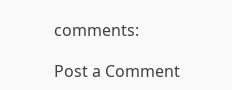comments:

Post a Comment